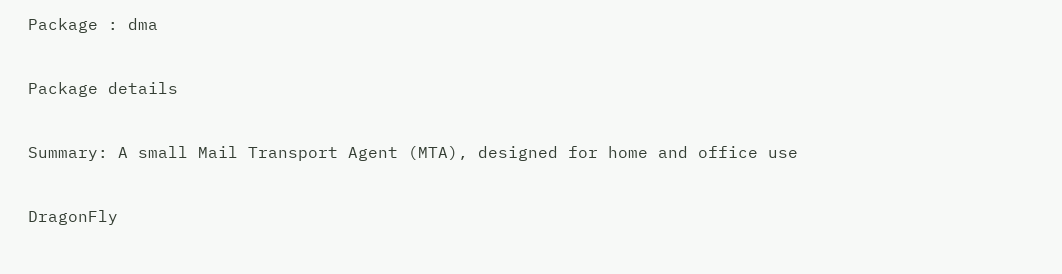Package : dma

Package details

Summary: A small Mail Transport Agent (MTA), designed for home and office use

DragonFly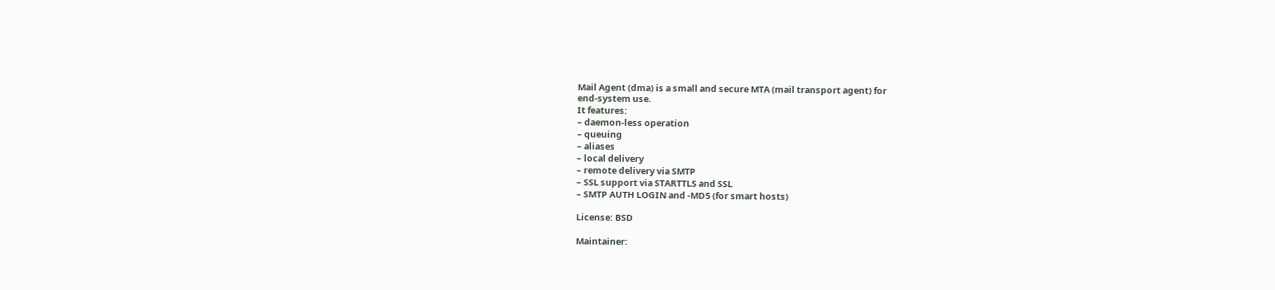Mail Agent (dma) is a small and secure MTA (mail transport agent) for
end-system use.
It features:
– daemon-less operation
– queuing
– aliases
– local delivery
– remote delivery via SMTP
– SSL support via STARTTLS and SSL
– SMTP AUTH LOGIN and -MD5 (for smart hosts)

License: BSD

Maintainer: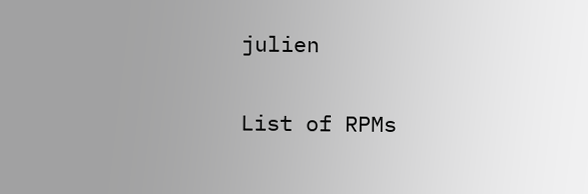julien

List of RPMs